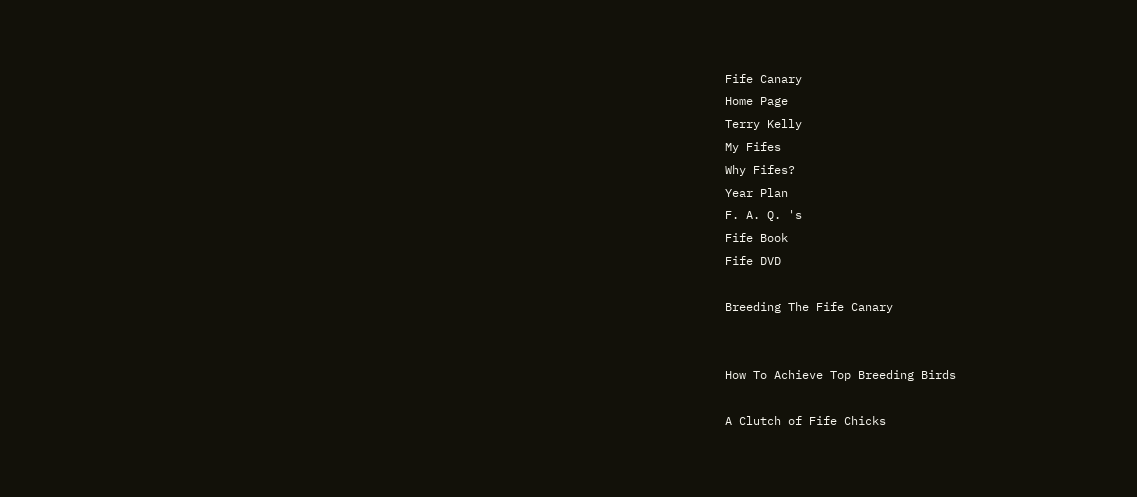Fife Canary
Home Page
Terry Kelly
My Fifes
Why Fifes?
Year Plan
F. A. Q. 's
Fife Book
Fife DVD

Breeding The Fife Canary


How To Achieve Top Breeding Birds

A Clutch of Fife Chicks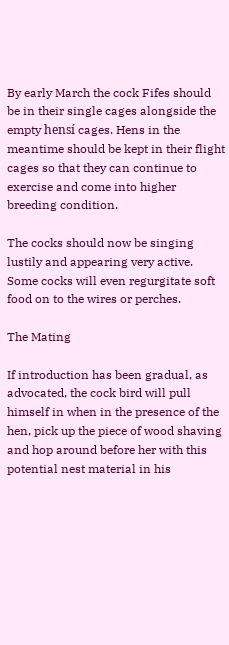By early March the cock Fifes should be in their single cages alongside the empty hensí cages. Hens in the meantime should be kept in their flight cages so that they can continue to exercise and come into higher breeding condition.

The cocks should now be singing lustily and appearing very active. Some cocks will even regurgitate soft food on to the wires or perches.

The Mating

If introduction has been gradual, as advocated, the cock bird will pull himself in when in the presence of the hen, pick up the piece of wood shaving and hop around before her with this potential nest material in his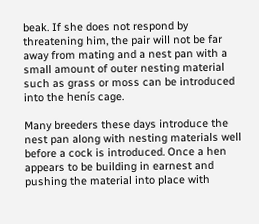beak. If she does not respond by threatening him, the pair will not be far away from mating and a nest pan with a small amount of outer nesting material such as grass or moss can be introduced into the henís cage.

Many breeders these days introduce the nest pan along with nesting materials well before a cock is introduced. Once a hen appears to be building in earnest and pushing the material into place with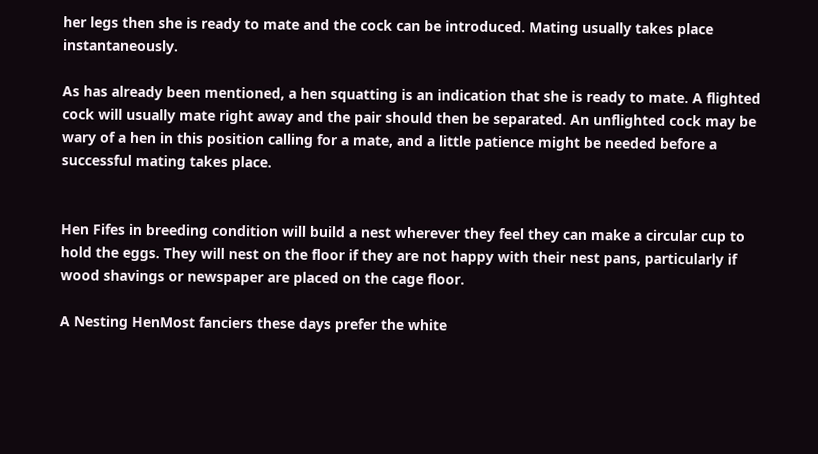her legs then she is ready to mate and the cock can be introduced. Mating usually takes place instantaneously.

As has already been mentioned, a hen squatting is an indication that she is ready to mate. A flighted cock will usually mate right away and the pair should then be separated. An unflighted cock may be wary of a hen in this position calling for a mate, and a little patience might be needed before a successful mating takes place.


Hen Fifes in breeding condition will build a nest wherever they feel they can make a circular cup to hold the eggs. They will nest on the floor if they are not happy with their nest pans, particularly if wood shavings or newspaper are placed on the cage floor.

A Nesting HenMost fanciers these days prefer the white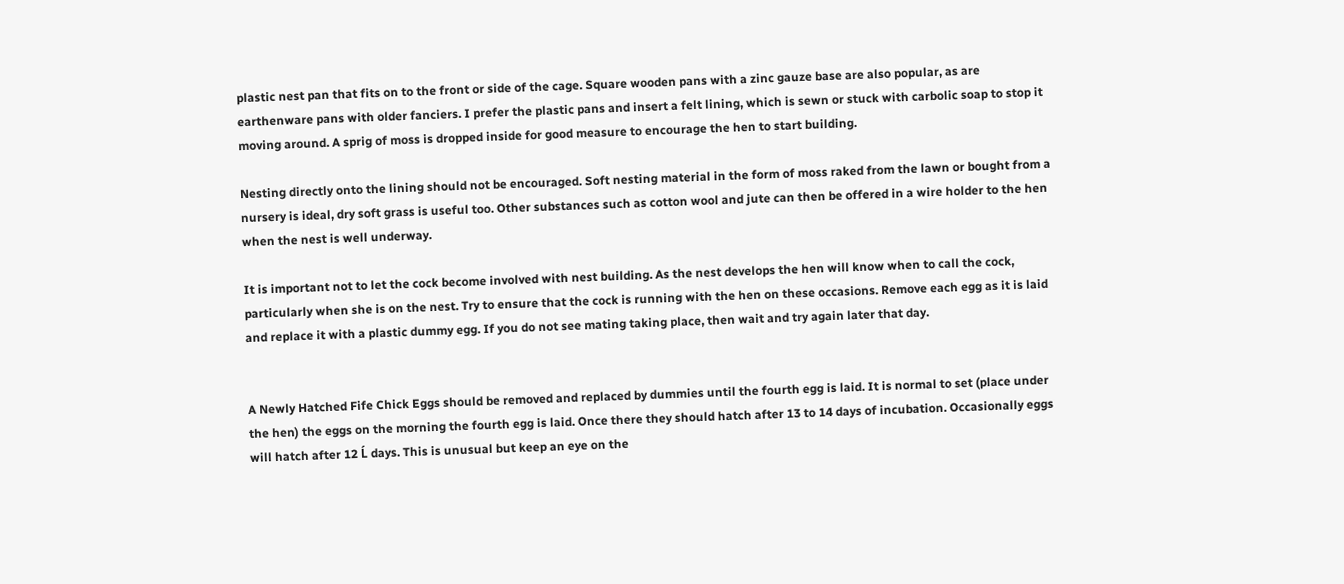plastic nest pan that fits on to the front or side of the cage. Square wooden pans with a zinc gauze base are also popular, as are earthenware pans with older fanciers. I prefer the plastic pans and insert a felt lining, which is sewn or stuck with carbolic soap to stop it moving around. A sprig of moss is dropped inside for good measure to encourage the hen to start building.

Nesting directly onto the lining should not be encouraged. Soft nesting material in the form of moss raked from the lawn or bought from a nursery is ideal, dry soft grass is useful too. Other substances such as cotton wool and jute can then be offered in a wire holder to the hen when the nest is well underway.

It is important not to let the cock become involved with nest building. As the nest develops the hen will know when to call the cock, particularly when she is on the nest. Try to ensure that the cock is running with the hen on these occasions. Remove each egg as it is laid and replace it with a plastic dummy egg. If you do not see mating taking place, then wait and try again later that day.


A Newly Hatched Fife Chick Eggs should be removed and replaced by dummies until the fourth egg is laid. It is normal to set (place under the hen) the eggs on the morning the fourth egg is laid. Once there they should hatch after 13 to 14 days of incubation. Occasionally eggs will hatch after 12 Ĺ days. This is unusual but keep an eye on the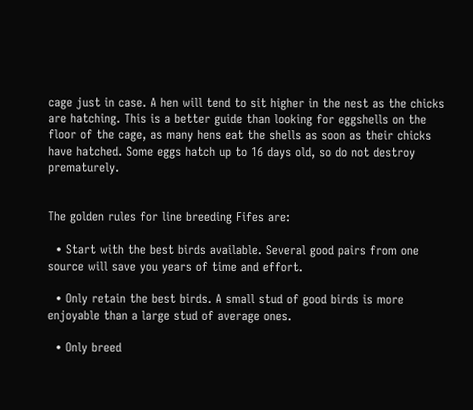cage just in case. A hen will tend to sit higher in the nest as the chicks are hatching. This is a better guide than looking for eggshells on the floor of the cage, as many hens eat the shells as soon as their chicks have hatched. Some eggs hatch up to 16 days old, so do not destroy prematurely.


The golden rules for line breeding Fifes are:

  • Start with the best birds available. Several good pairs from one source will save you years of time and effort.

  • Only retain the best birds. A small stud of good birds is more enjoyable than a large stud of average ones.

  • Only breed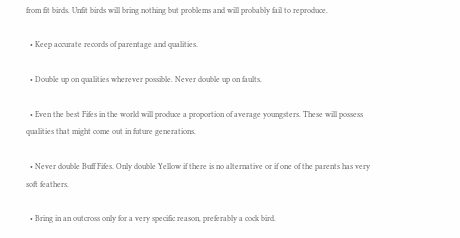from fit birds. Unfit birds will bring nothing but problems and will probably fail to reproduce.

  • Keep accurate records of parentage and qualities.

  • Double up on qualities wherever possible. Never double up on faults.

  • Even the best Fifes in the world will produce a proportion of average youngsters. These will possess qualities that might come out in future generations.

  • Never double Buff Fifes. Only double Yellow if there is no alternative or if one of the parents has very soft feathers.

  • Bring in an outcross only for a very specific reason, preferably a cock bird.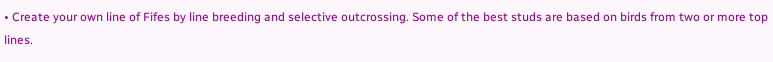• Create your own line of Fifes by line breeding and selective outcrossing. Some of the best studs are based on birds from two or more top lines.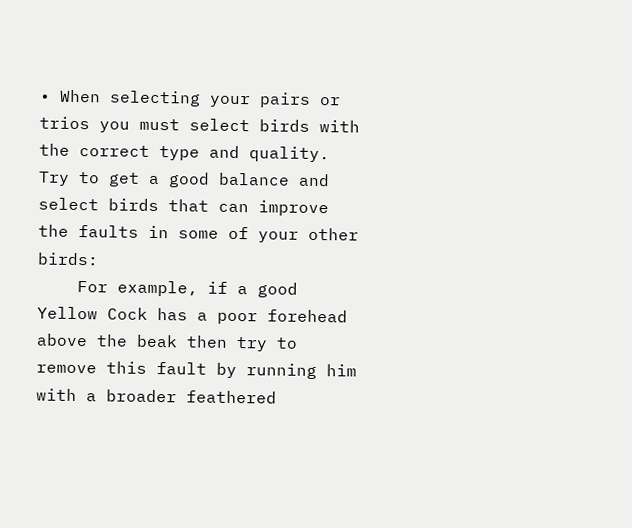• When selecting your pairs or trios you must select birds with the correct type and quality. Try to get a good balance and select birds that can improve the faults in some of your other birds:
    For example, if a good Yellow Cock has a poor forehead above the beak then try to remove this fault by running him with a broader feathered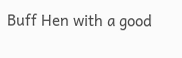Buff Hen with a good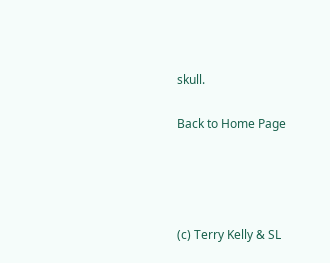skull.

Back to Home Page




(c) Terry Kelly & SL